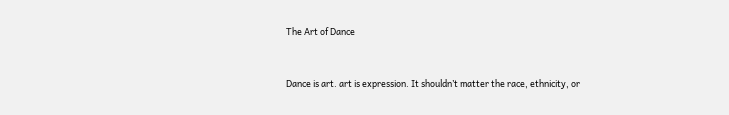The Art of Dance


Dance is art. art is expression. It shouldn’t matter the race, ethnicity, or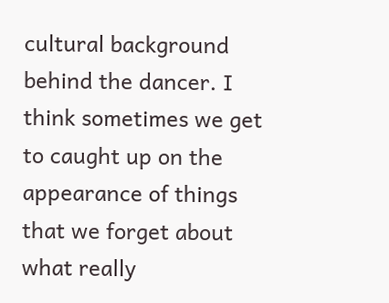cultural background behind the dancer. I think sometimes we get to caught up on the appearance of things that we forget about what really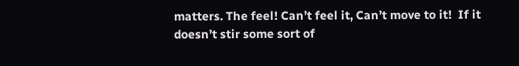matters. The feel! Can’t feel it, Can’t move to it!  If it doesn’t stir some sort of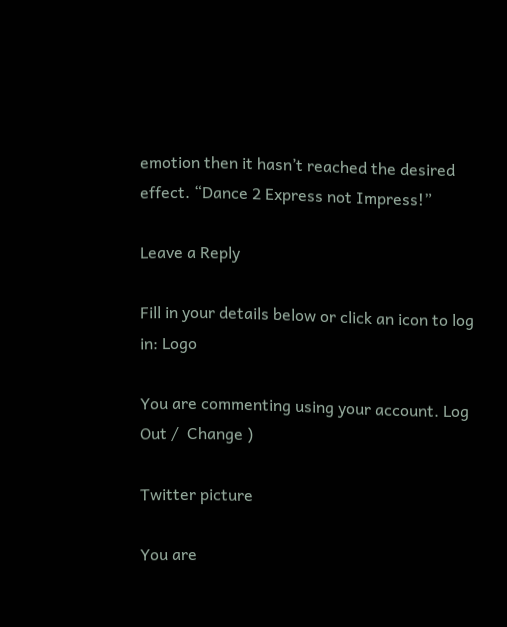emotion then it hasn’t reached the desired effect. “Dance 2 Express not Impress!”

Leave a Reply

Fill in your details below or click an icon to log in: Logo

You are commenting using your account. Log Out /  Change )

Twitter picture

You are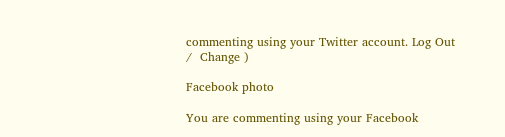commenting using your Twitter account. Log Out /  Change )

Facebook photo

You are commenting using your Facebook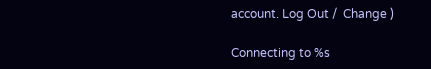account. Log Out /  Change )

Connecting to %s